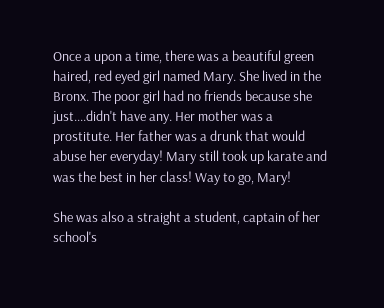Once a upon a time, there was a beautiful green haired, red eyed girl named Mary. She lived in the Bronx. The poor girl had no friends because she just....didn't have any. Her mother was a prostitute. Her father was a drunk that would abuse her everyday! Mary still took up karate and was the best in her class! Way to go, Mary!

She was also a straight a student, captain of her school's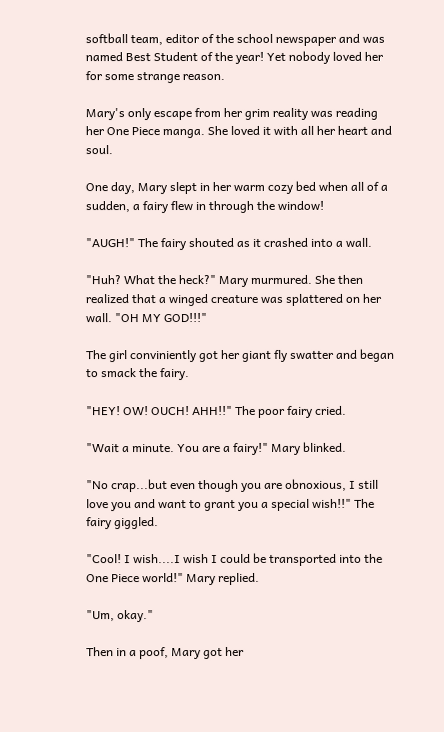softball team, editor of the school newspaper and was named Best Student of the year! Yet nobody loved her for some strange reason.

Mary's only escape from her grim reality was reading her One Piece manga. She loved it with all her heart and soul.

One day, Mary slept in her warm cozy bed when all of a sudden, a fairy flew in through the window!

"AUGH!" The fairy shouted as it crashed into a wall.

"Huh? What the heck?" Mary murmured. She then realized that a winged creature was splattered on her wall. "OH MY GOD!!!"

The girl conviniently got her giant fly swatter and began to smack the fairy.

"HEY! OW! OUCH! AHH!!" The poor fairy cried.

"Wait a minute. You are a fairy!" Mary blinked.

"No crap...but even though you are obnoxious, I still love you and want to grant you a special wish!!" The fairy giggled.

"Cool! I wish....I wish I could be transported into the One Piece world!" Mary replied.

"Um, okay."

Then in a poof, Mary got her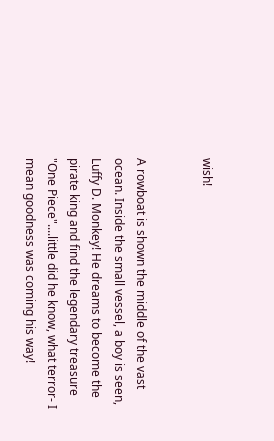wish!


A rowboat is shown the middle of the vast ocean. Inside the small vessel, a boy is seen, Luffy D. Monkey! He dreams to become the pirate king and find the legendary treasure "One Piece"....little did he know, what terror- I mean goodness was coming his way!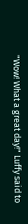"Wow! What a great day!" Luffy said to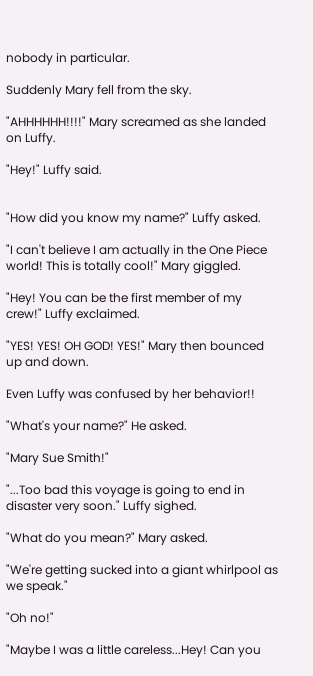nobody in particular.

Suddenly Mary fell from the sky.

"AHHHHHH!!!!" Mary screamed as she landed on Luffy.

"Hey!" Luffy said.


"How did you know my name?" Luffy asked.

"I can't believe I am actually in the One Piece world! This is totally cool!" Mary giggled.

"Hey! You can be the first member of my crew!" Luffy exclaimed.

"YES! YES! OH GOD! YES!" Mary then bounced up and down.

Even Luffy was confused by her behavior!!

"What's your name?" He asked.

"Mary Sue Smith!"

"...Too bad this voyage is going to end in disaster very soon." Luffy sighed.

"What do you mean?" Mary asked.

"We're getting sucked into a giant whirlpool as we speak."

"Oh no!"

"Maybe I was a little careless...Hey! Can you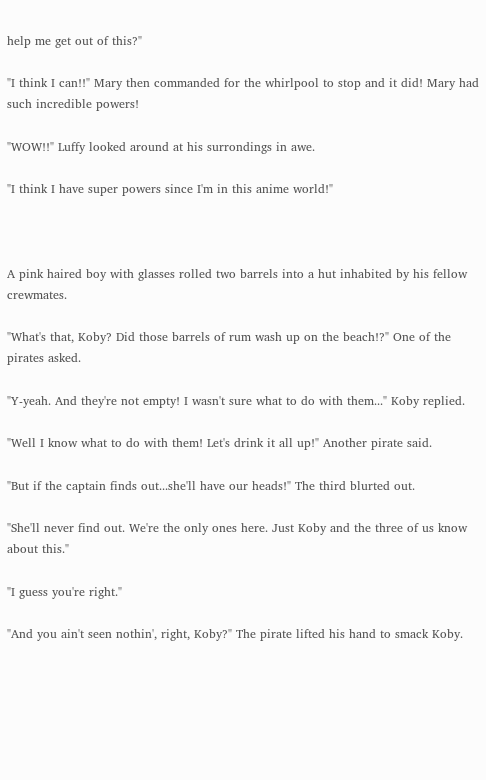help me get out of this?"

"I think I can!!" Mary then commanded for the whirlpool to stop and it did! Mary had such incredible powers!

"WOW!!" Luffy looked around at his surrondings in awe.

"I think I have super powers since I'm in this anime world!"



A pink haired boy with glasses rolled two barrels into a hut inhabited by his fellow crewmates.

"What's that, Koby? Did those barrels of rum wash up on the beach!?" One of the pirates asked.

"Y-yeah. And they're not empty! I wasn't sure what to do with them..." Koby replied.

"Well I know what to do with them! Let's drink it all up!" Another pirate said.

"But if the captain finds out...she'll have our heads!" The third blurted out.

"She'll never find out. We're the only ones here. Just Koby and the three of us know about this."

"I guess you're right."

"And you ain't seen nothin', right, Koby?" The pirate lifted his hand to smack Koby.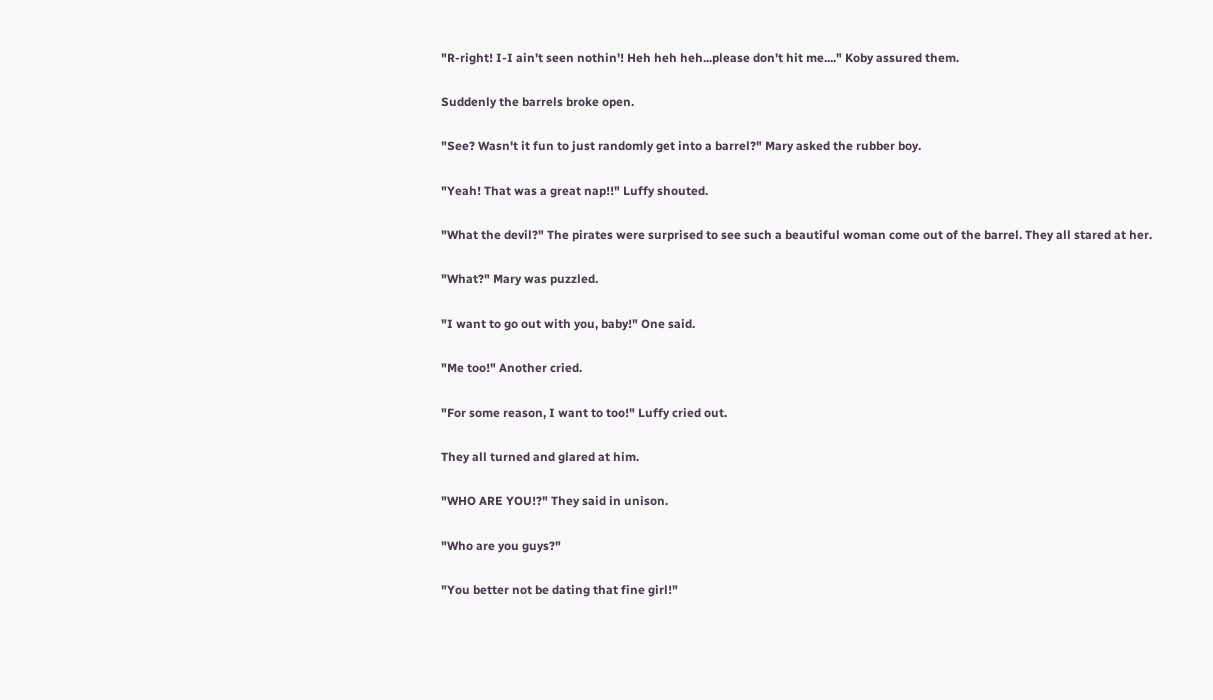"R-right! I-I ain't seen nothin'! Heh heh heh...please don't hit me...." Koby assured them.

Suddenly the barrels broke open.

"See? Wasn't it fun to just randomly get into a barrel?" Mary asked the rubber boy.

"Yeah! That was a great nap!!" Luffy shouted.

"What the devil?" The pirates were surprised to see such a beautiful woman come out of the barrel. They all stared at her.

"What?" Mary was puzzled.

"I want to go out with you, baby!" One said.

"Me too!" Another cried.

"For some reason, I want to too!" Luffy cried out.

They all turned and glared at him.

"WHO ARE YOU!?" They said in unison.

"Who are you guys?"

"You better not be dating that fine girl!"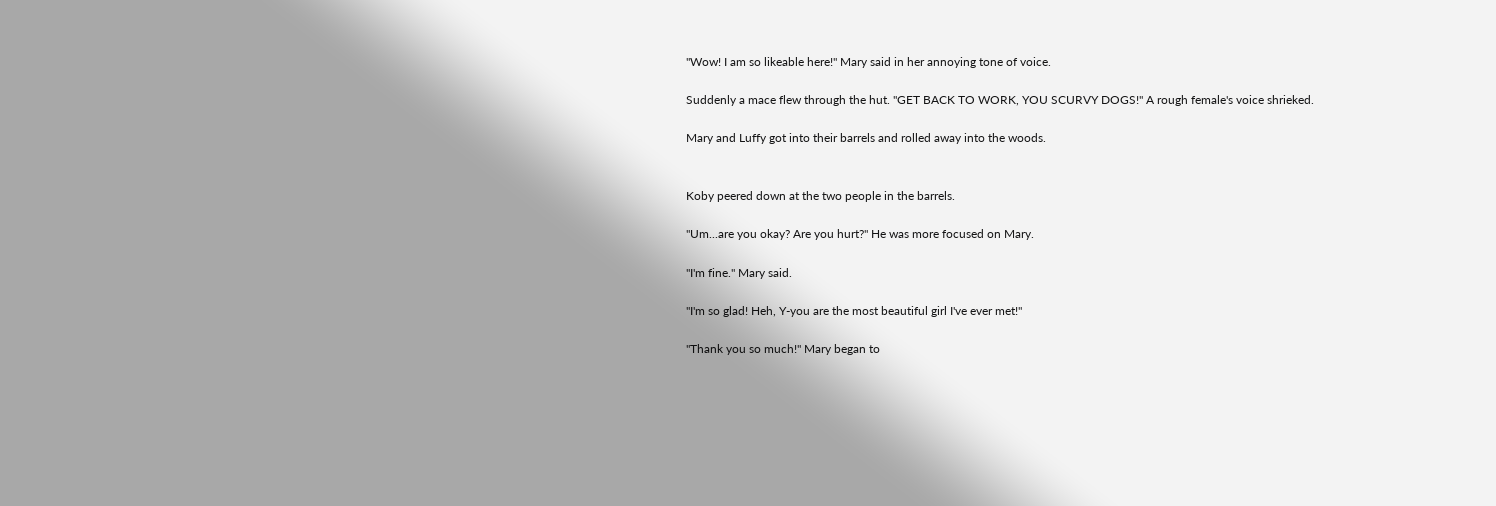"Wow! I am so likeable here!" Mary said in her annoying tone of voice.

Suddenly a mace flew through the hut. "GET BACK TO WORK, YOU SCURVY DOGS!" A rough female's voice shrieked.

Mary and Luffy got into their barrels and rolled away into the woods.


Koby peered down at the two people in the barrels.

"Um...are you okay? Are you hurt?" He was more focused on Mary.

"I'm fine." Mary said.

"I'm so glad! Heh, Y-you are the most beautiful girl I've ever met!"

"Thank you so much!" Mary began to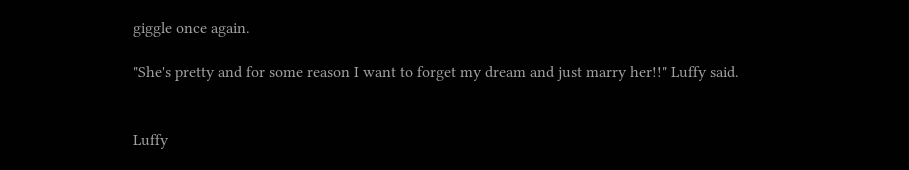giggle once again.

"She's pretty and for some reason I want to forget my dream and just marry her!!" Luffy said.


Luffy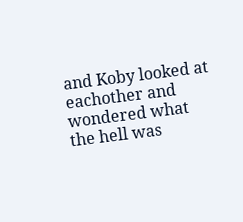and Koby looked at eachother and wondered what the hell was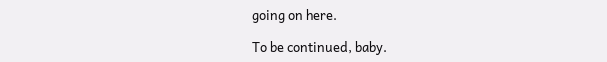going on here.

To be continued, baby.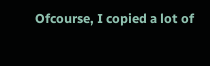Ofcourse, I copied a lot of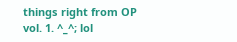things right from OP vol. 1. ^_^; lol